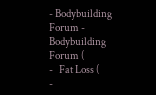- Bodybuilding Forum - Bodybuilding Forum (
-   Fat Loss (
-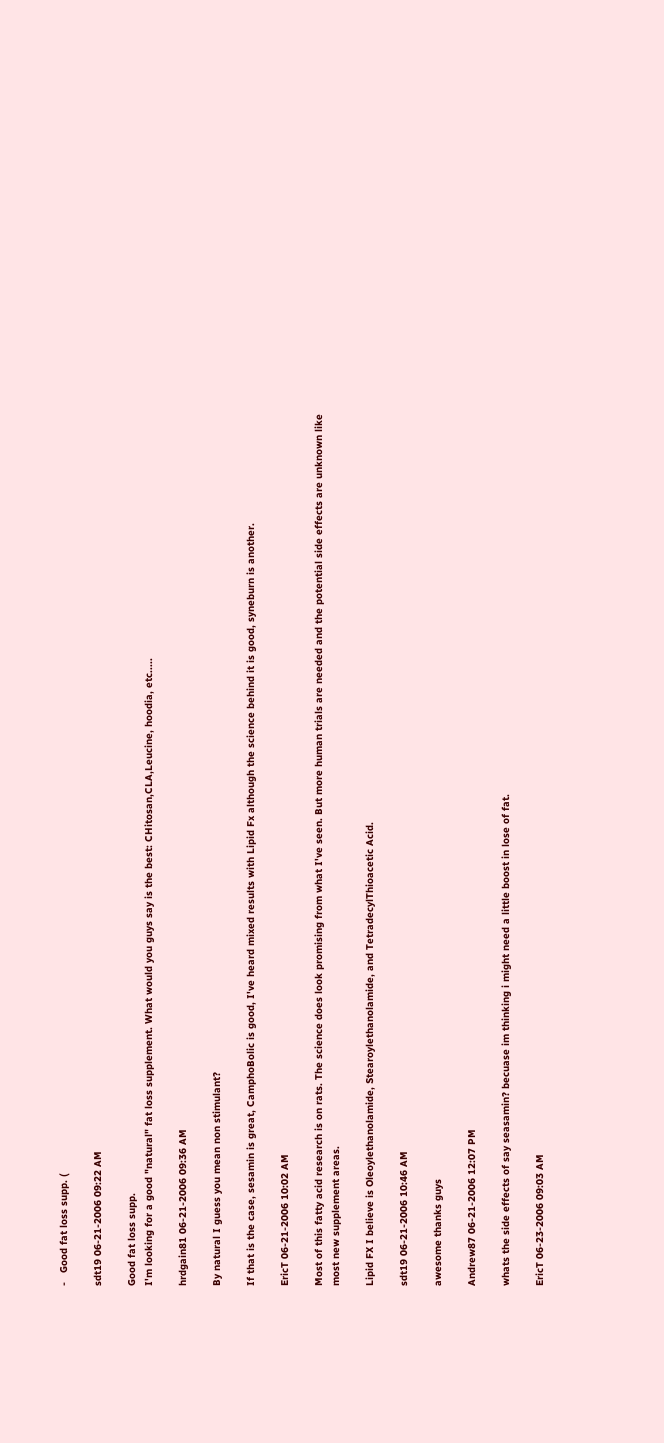-   Good fat loss supp. (

sdt19 06-21-2006 09:22 AM

Good fat loss supp.
I'm looking for a good "natural" fat loss supplement. What would you guys say is the best: CHitosan,CLA,Leucine, hoodia, etc.....

hrdgain81 06-21-2006 09:36 AM

By natural I guess you mean non stimulant?

If that is the case, sesamin is great, CamphoBolic is good, I've heard mixed results with Lipid Fx although the science behind it is good, syneburn is another.

EricT 06-21-2006 10:02 AM

Most of this fatty acid research is on rats. The science does look promising from what I've seen. But more human trials are needed and the potential side effects are unknown like most new supplement areas.

Lipid FX I believe is Oleoylethanolamide, Stearoylethanolamide, and TetradecylThioacetic Acid.

sdt19 06-21-2006 10:46 AM

awesome thanks guys

Andrew87 06-21-2006 12:07 PM

whats the side effects of say seasamin? becuase im thinking i might need a little boost in lose of fat.

EricT 06-23-2006 09:03 AM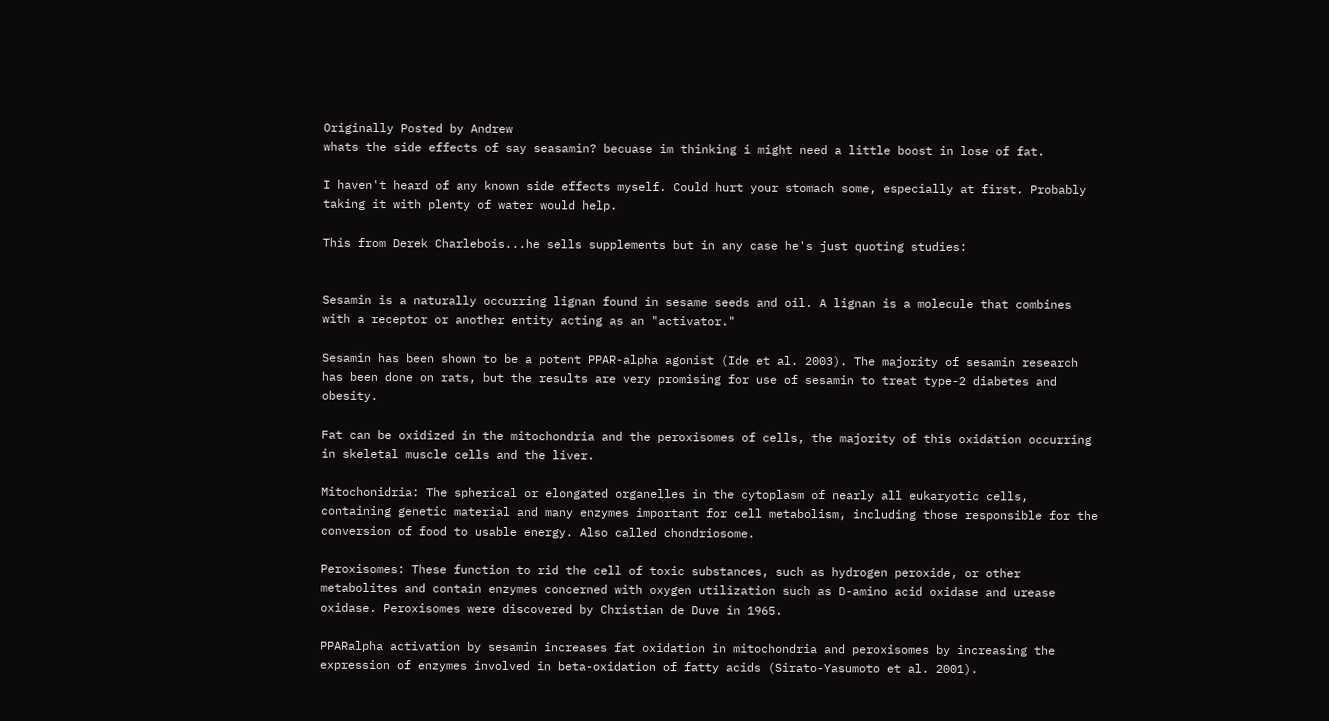Originally Posted by Andrew
whats the side effects of say seasamin? becuase im thinking i might need a little boost in lose of fat.

I haven't heard of any known side effects myself. Could hurt your stomach some, especially at first. Probably taking it with plenty of water would help.

This from Derek Charlebois...he sells supplements but in any case he's just quoting studies:


Sesamin is a naturally occurring lignan found in sesame seeds and oil. A lignan is a molecule that combines with a receptor or another entity acting as an "activator."

Sesamin has been shown to be a potent PPAR-alpha agonist (Ide et al. 2003). The majority of sesamin research has been done on rats, but the results are very promising for use of sesamin to treat type-2 diabetes and obesity.

Fat can be oxidized in the mitochondria and the peroxisomes of cells, the majority of this oxidation occurring in skeletal muscle cells and the liver.

Mitochonidria: The spherical or elongated organelles in the cytoplasm of nearly all eukaryotic cells, containing genetic material and many enzymes important for cell metabolism, including those responsible for the conversion of food to usable energy. Also called chondriosome.

Peroxisomes: These function to rid the cell of toxic substances, such as hydrogen peroxide, or other metabolites and contain enzymes concerned with oxygen utilization such as D-amino acid oxidase and urease oxidase. Peroxisomes were discovered by Christian de Duve in 1965.

PPARalpha activation by sesamin increases fat oxidation in mitochondria and peroxisomes by increasing the expression of enzymes involved in beta-oxidation of fatty acids (Sirato-Yasumoto et al. 2001).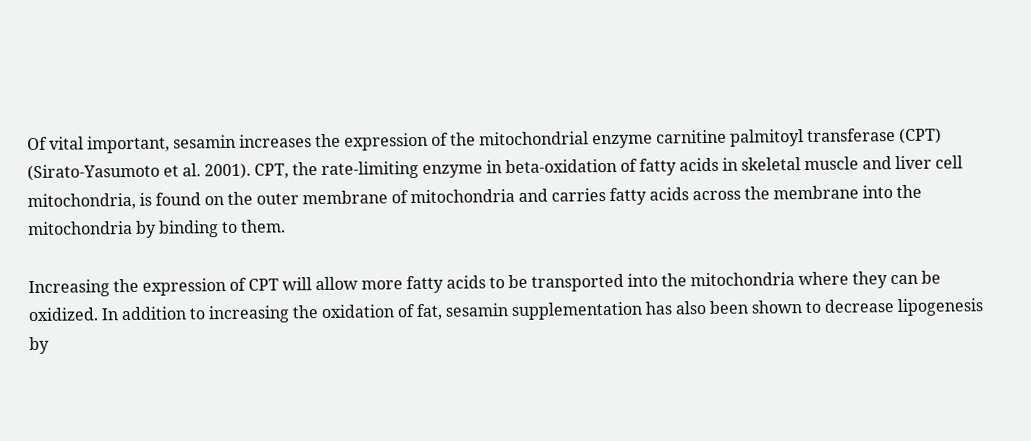Of vital important, sesamin increases the expression of the mitochondrial enzyme carnitine palmitoyl transferase (CPT) (Sirato-Yasumoto et al. 2001). CPT, the rate-limiting enzyme in beta-oxidation of fatty acids in skeletal muscle and liver cell mitochondria, is found on the outer membrane of mitochondria and carries fatty acids across the membrane into the mitochondria by binding to them.

Increasing the expression of CPT will allow more fatty acids to be transported into the mitochondria where they can be oxidized. In addition to increasing the oxidation of fat, sesamin supplementation has also been shown to decrease lipogenesis by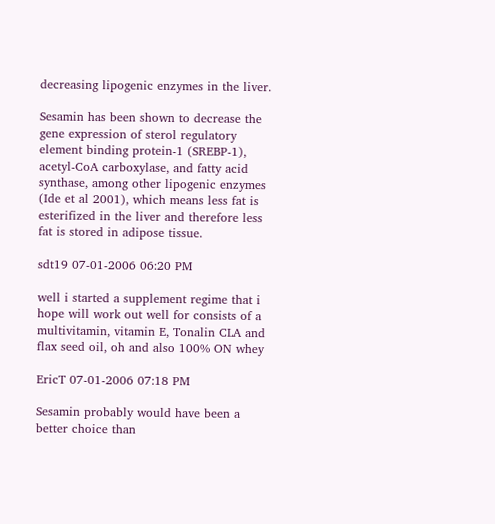decreasing lipogenic enzymes in the liver.

Sesamin has been shown to decrease the gene expression of sterol regulatory element binding protein-1 (SREBP-1), acetyl-CoA carboxylase, and fatty acid synthase, among other lipogenic enzymes (Ide et al 2001), which means less fat is esterifized in the liver and therefore less fat is stored in adipose tissue.

sdt19 07-01-2006 06:20 PM

well i started a supplement regime that i hope will work out well for consists of a multivitamin, vitamin E, Tonalin CLA and flax seed oil, oh and also 100% ON whey

EricT 07-01-2006 07:18 PM

Sesamin probably would have been a better choice than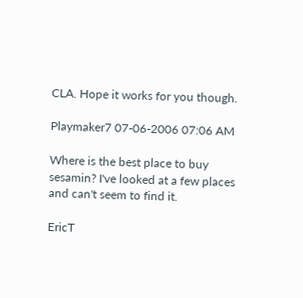CLA. Hope it works for you though.

Playmaker7 07-06-2006 07:06 AM

Where is the best place to buy sesamin? I've looked at a few places and can't seem to find it.

EricT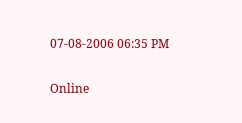07-08-2006 06:35 PM

Online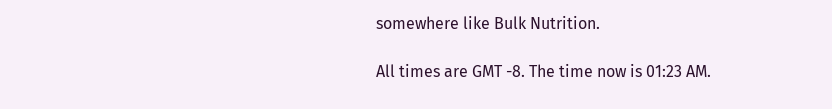somewhere like Bulk Nutrition.

All times are GMT -8. The time now is 01:23 AM.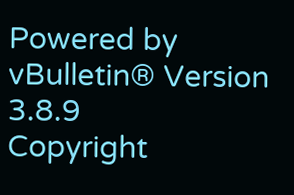Powered by vBulletin® Version 3.8.9
Copyright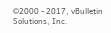©2000 - 2017, vBulletin Solutions, Inc.